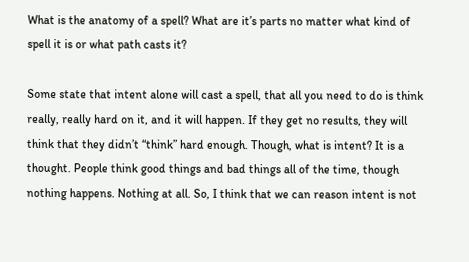What is the anatomy of a spell? What are it’s parts no matter what kind of spell it is or what path casts it?

Some state that intent alone will cast a spell, that all you need to do is think really, really hard on it, and it will happen. If they get no results, they will think that they didn’t “think” hard enough. Though, what is intent? It is a thought. People think good things and bad things all of the time, though nothing happens. Nothing at all. So, I think that we can reason intent is not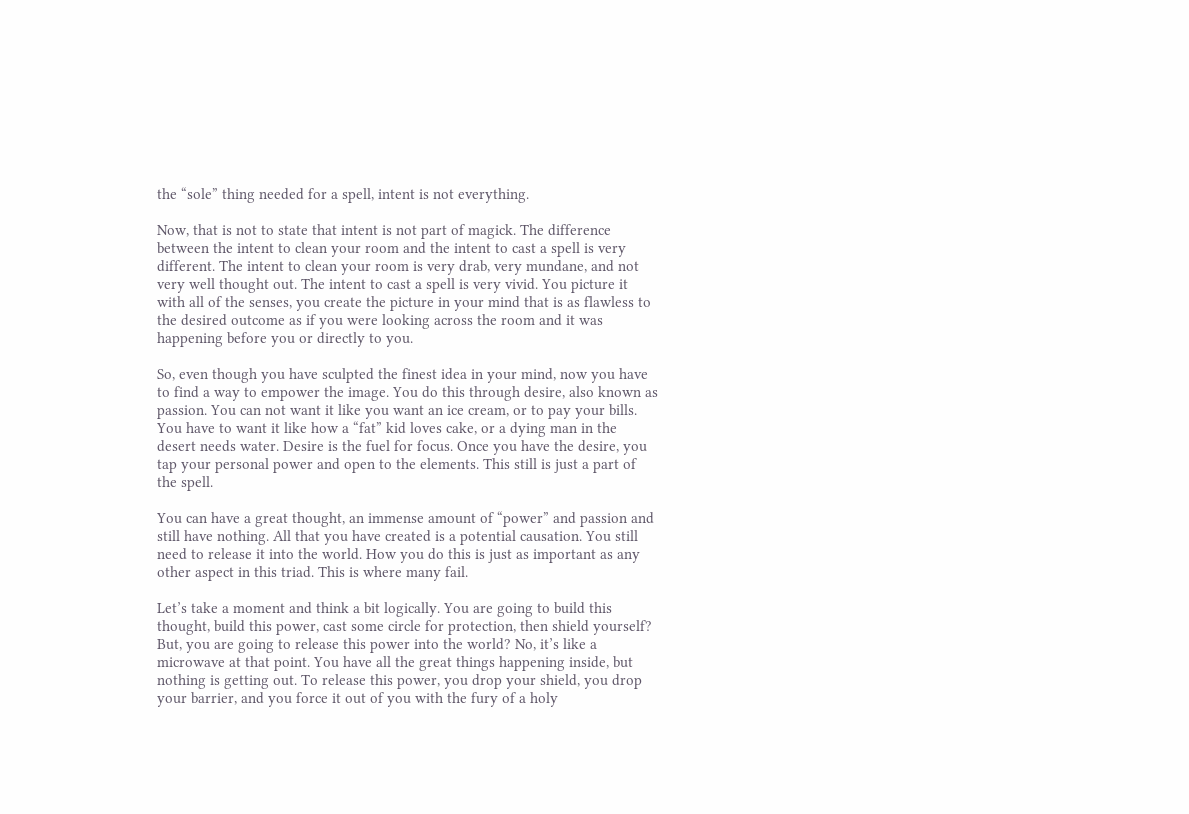the “sole” thing needed for a spell, intent is not everything.

Now, that is not to state that intent is not part of magick. The difference between the intent to clean your room and the intent to cast a spell is very different. The intent to clean your room is very drab, very mundane, and not very well thought out. The intent to cast a spell is very vivid. You picture it with all of the senses, you create the picture in your mind that is as flawless to the desired outcome as if you were looking across the room and it was happening before you or directly to you.

So, even though you have sculpted the finest idea in your mind, now you have to find a way to empower the image. You do this through desire, also known as passion. You can not want it like you want an ice cream, or to pay your bills. You have to want it like how a “fat” kid loves cake, or a dying man in the desert needs water. Desire is the fuel for focus. Once you have the desire, you tap your personal power and open to the elements. This still is just a part of the spell.

You can have a great thought, an immense amount of “power” and passion and still have nothing. All that you have created is a potential causation. You still need to release it into the world. How you do this is just as important as any other aspect in this triad. This is where many fail.

Let’s take a moment and think a bit logically. You are going to build this thought, build this power, cast some circle for protection, then shield yourself? But, you are going to release this power into the world? No, it’s like a microwave at that point. You have all the great things happening inside, but nothing is getting out. To release this power, you drop your shield, you drop your barrier, and you force it out of you with the fury of a holy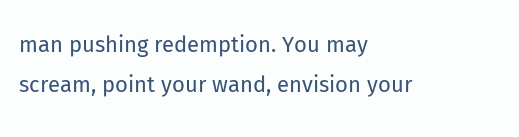man pushing redemption. You may scream, point your wand, envision your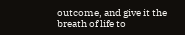outcome, and give it the breath of life to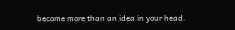become more than an idea in your head.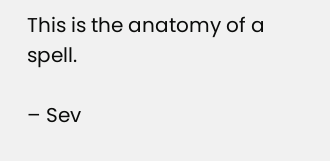This is the anatomy of a spell.

– Sev